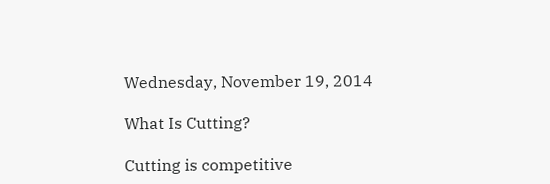Wednesday, November 19, 2014

What Is Cutting?

Cutting is competitive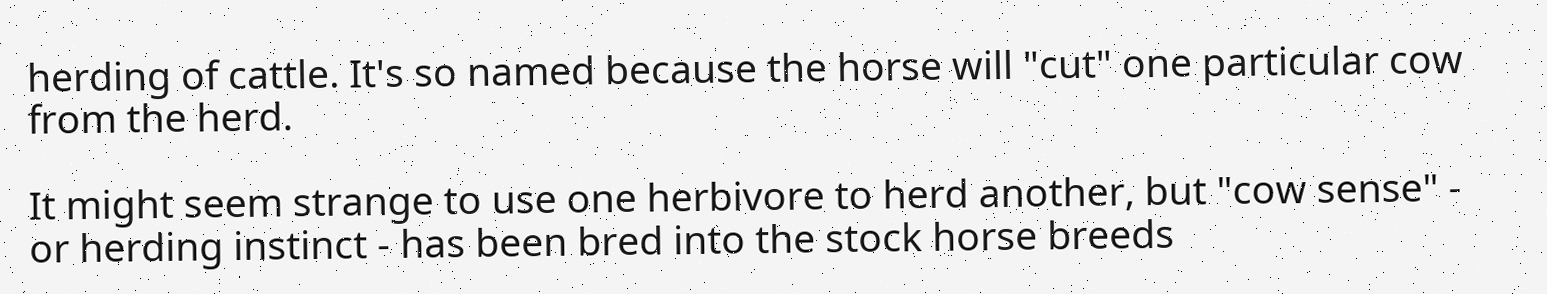herding of cattle. It's so named because the horse will "cut" one particular cow from the herd.

It might seem strange to use one herbivore to herd another, but "cow sense" - or herding instinct - has been bred into the stock horse breeds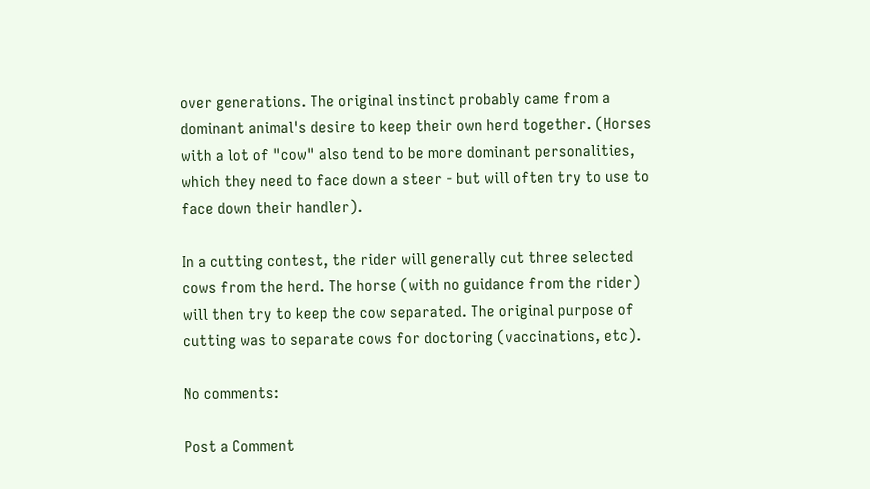over generations. The original instinct probably came from a dominant animal's desire to keep their own herd together. (Horses with a lot of "cow" also tend to be more dominant personalities, which they need to face down a steer - but will often try to use to face down their handler).

In a cutting contest, the rider will generally cut three selected cows from the herd. The horse (with no guidance from the rider) will then try to keep the cow separated. The original purpose of cutting was to separate cows for doctoring (vaccinations, etc).

No comments:

Post a Comment